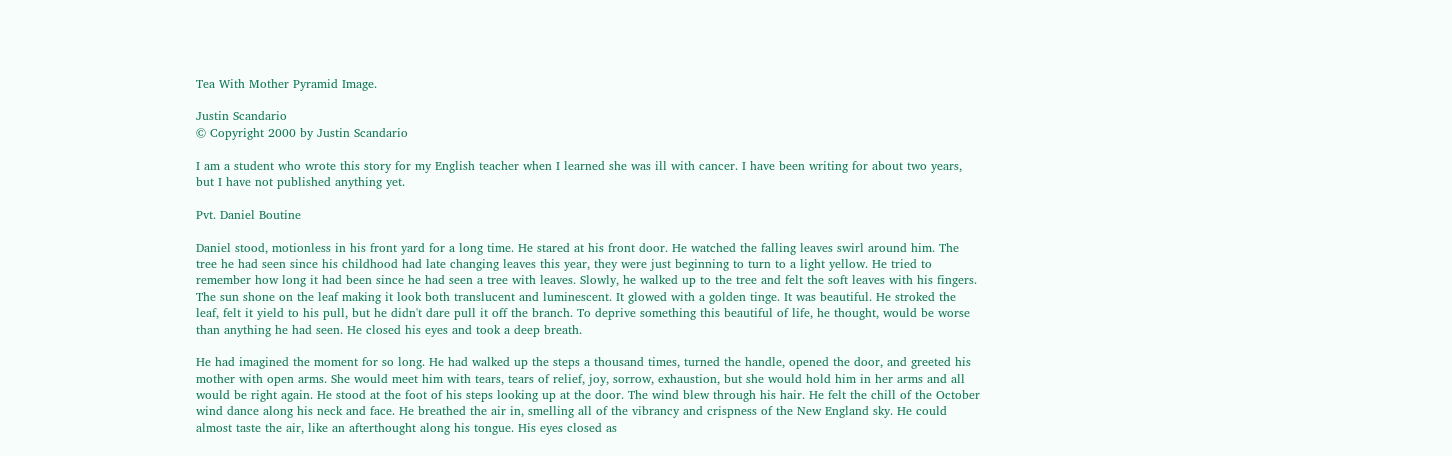Tea With Mother Pyramid Image.

Justin Scandario
© Copyright 2000 by Justin Scandario

I am a student who wrote this story for my English teacher when I learned she was ill with cancer. I have been writing for about two years, but I have not published anything yet.

Pvt. Daniel Boutine

Daniel stood, motionless in his front yard for a long time. He stared at his front door. He watched the falling leaves swirl around him. The tree he had seen since his childhood had late changing leaves this year, they were just beginning to turn to a light yellow. He tried to remember how long it had been since he had seen a tree with leaves. Slowly, he walked up to the tree and felt the soft leaves with his fingers. The sun shone on the leaf making it look both translucent and luminescent. It glowed with a golden tinge. It was beautiful. He stroked the leaf, felt it yield to his pull, but he didn't dare pull it off the branch. To deprive something this beautiful of life, he thought, would be worse than anything he had seen. He closed his eyes and took a deep breath.

He had imagined the moment for so long. He had walked up the steps a thousand times, turned the handle, opened the door, and greeted his mother with open arms. She would meet him with tears, tears of relief, joy, sorrow, exhaustion, but she would hold him in her arms and all would be right again. He stood at the foot of his steps looking up at the door. The wind blew through his hair. He felt the chill of the October wind dance along his neck and face. He breathed the air in, smelling all of the vibrancy and crispness of the New England sky. He could almost taste the air, like an afterthought along his tongue. His eyes closed as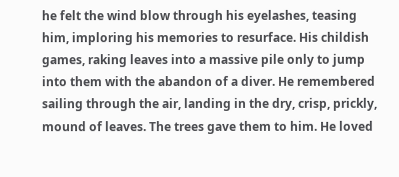he felt the wind blow through his eyelashes, teasing him, imploring his memories to resurface. His childish games, raking leaves into a massive pile only to jump into them with the abandon of a diver. He remembered sailing through the air, landing in the dry, crisp, prickly, mound of leaves. The trees gave them to him. He loved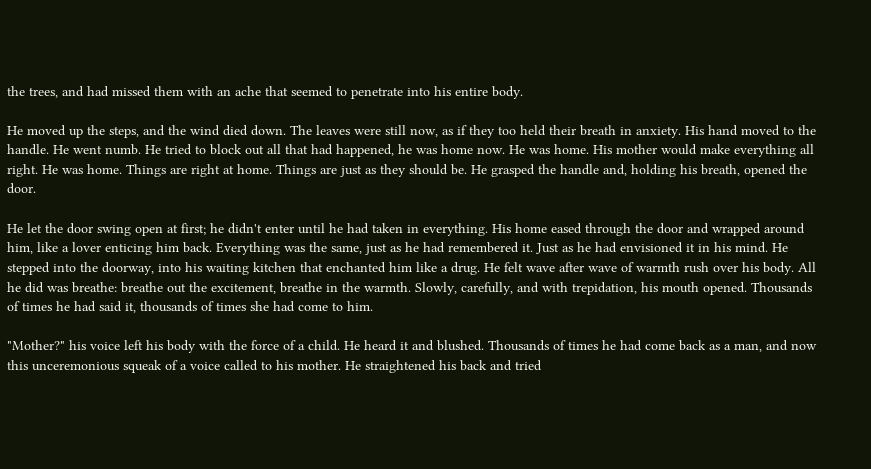the trees, and had missed them with an ache that seemed to penetrate into his entire body.

He moved up the steps, and the wind died down. The leaves were still now, as if they too held their breath in anxiety. His hand moved to the handle. He went numb. He tried to block out all that had happened, he was home now. He was home. His mother would make everything all right. He was home. Things are right at home. Things are just as they should be. He grasped the handle and, holding his breath, opened the door.

He let the door swing open at first; he didn't enter until he had taken in everything. His home eased through the door and wrapped around him, like a lover enticing him back. Everything was the same, just as he had remembered it. Just as he had envisioned it in his mind. He stepped into the doorway, into his waiting kitchen that enchanted him like a drug. He felt wave after wave of warmth rush over his body. All he did was breathe: breathe out the excitement, breathe in the warmth. Slowly, carefully, and with trepidation, his mouth opened. Thousands of times he had said it, thousands of times she had come to him.

"Mother?" his voice left his body with the force of a child. He heard it and blushed. Thousands of times he had come back as a man, and now this unceremonious squeak of a voice called to his mother. He straightened his back and tried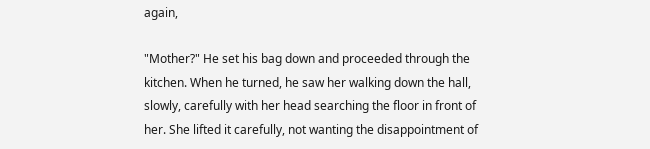again,

"Mother?" He set his bag down and proceeded through the kitchen. When he turned, he saw her walking down the hall, slowly, carefully with her head searching the floor in front of her. She lifted it carefully, not wanting the disappointment of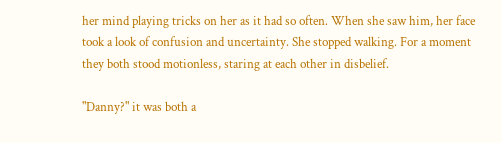her mind playing tricks on her as it had so often. When she saw him, her face took a look of confusion and uncertainty. She stopped walking. For a moment they both stood motionless, staring at each other in disbelief.

"Danny?" it was both a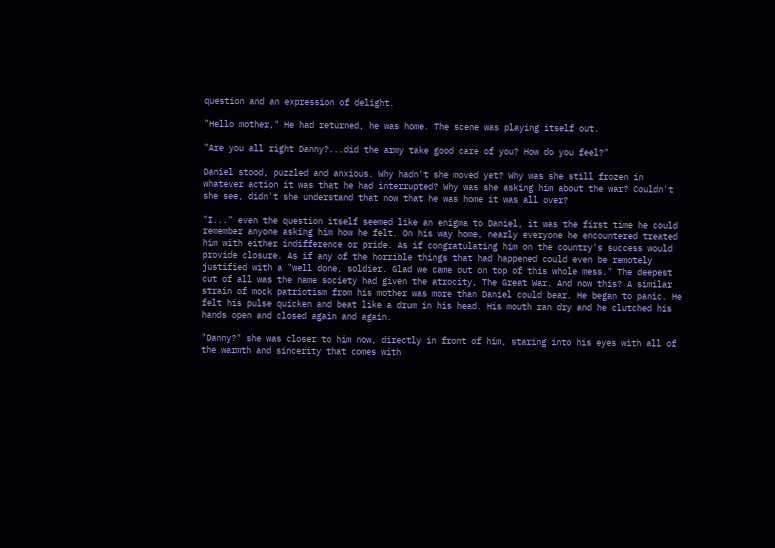question and an expression of delight.

"Hello mother," He had returned, he was home. The scene was playing itself out.

"Are you all right Danny?...did the army take good care of you? How do you feel?"

Daniel stood, puzzled and anxious. Why hadn't she moved yet? Why was she still frozen in whatever action it was that he had interrupted? Why was she asking him about the war? Couldn't she see, didn't she understand that now that he was home it was all over?

"I..." even the question itself seemed like an enigma to Daniel, it was the first time he could remember anyone asking him how he felt. On his way home, nearly everyone he encountered treated him with either indifference or pride. As if congratulating him on the country's success would provide closure. As if any of the horrible things that had happened could even be remotely justified with a "well done, soldier. Glad we came out on top of this whole mess." The deepest cut of all was the name society had given the atrocity, The Great War. And now this? A similar strain of mock patriotism from his mother was more than Daniel could bear. He began to panic. He felt his pulse quicken and beat like a drum in his head. His mouth ran dry and he clutched his hands open and closed again and again.

"Danny?" she was closer to him now, directly in front of him, staring into his eyes with all of the warmth and sincerity that comes with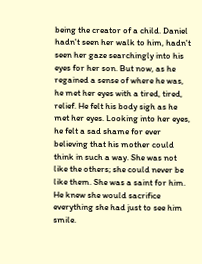being the creator of a child. Daniel hadn't seen her walk to him, hadn't seen her gaze searchingly into his eyes for her son. But now, as he regained a sense of where he was, he met her eyes with a tired, tired, relief. He felt his body sigh as he met her eyes. Looking into her eyes, he felt a sad shame for ever believing that his mother could think in such a way. She was not like the others; she could never be like them. She was a saint for him. He knew she would sacrifice everything she had just to see him smile.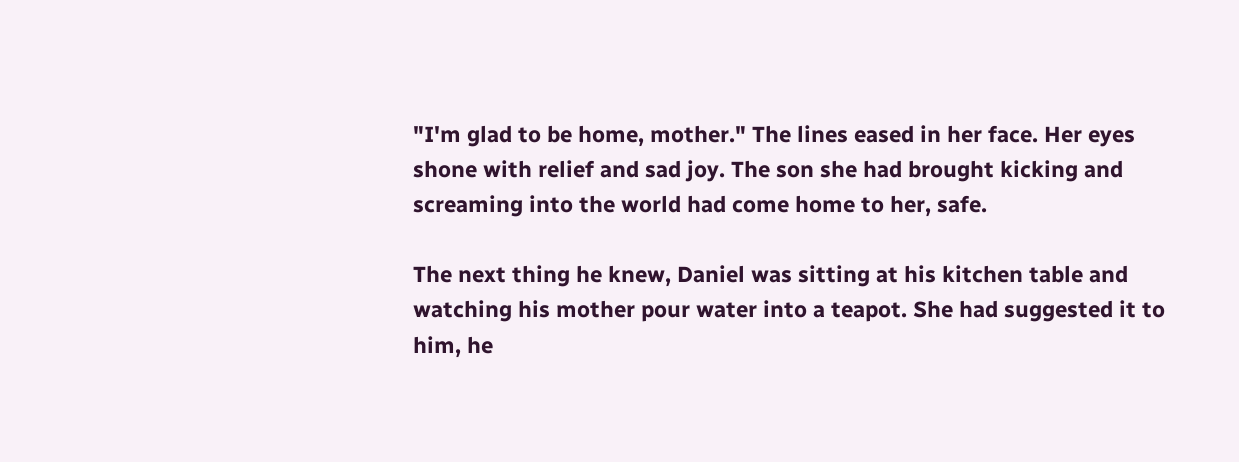"I'm glad to be home, mother." The lines eased in her face. Her eyes shone with relief and sad joy. The son she had brought kicking and screaming into the world had come home to her, safe.

The next thing he knew, Daniel was sitting at his kitchen table and watching his mother pour water into a teapot. She had suggested it to him, he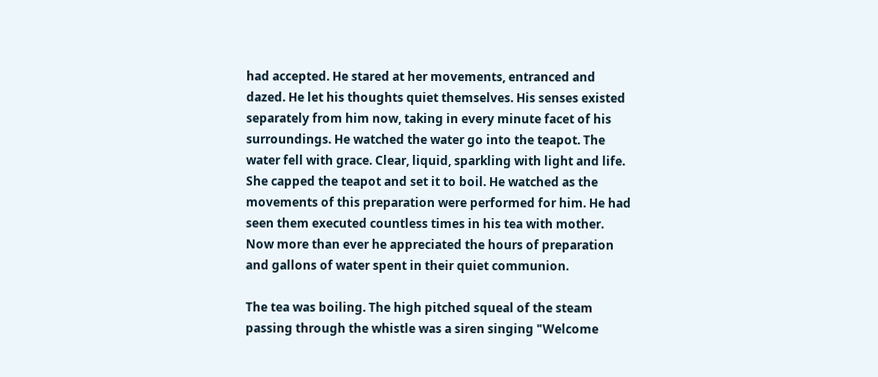had accepted. He stared at her movements, entranced and dazed. He let his thoughts quiet themselves. His senses existed separately from him now, taking in every minute facet of his surroundings. He watched the water go into the teapot. The water fell with grace. Clear, liquid, sparkling with light and life. She capped the teapot and set it to boil. He watched as the movements of this preparation were performed for him. He had seen them executed countless times in his tea with mother. Now more than ever he appreciated the hours of preparation and gallons of water spent in their quiet communion.

The tea was boiling. The high pitched squeal of the steam passing through the whistle was a siren singing "Welcome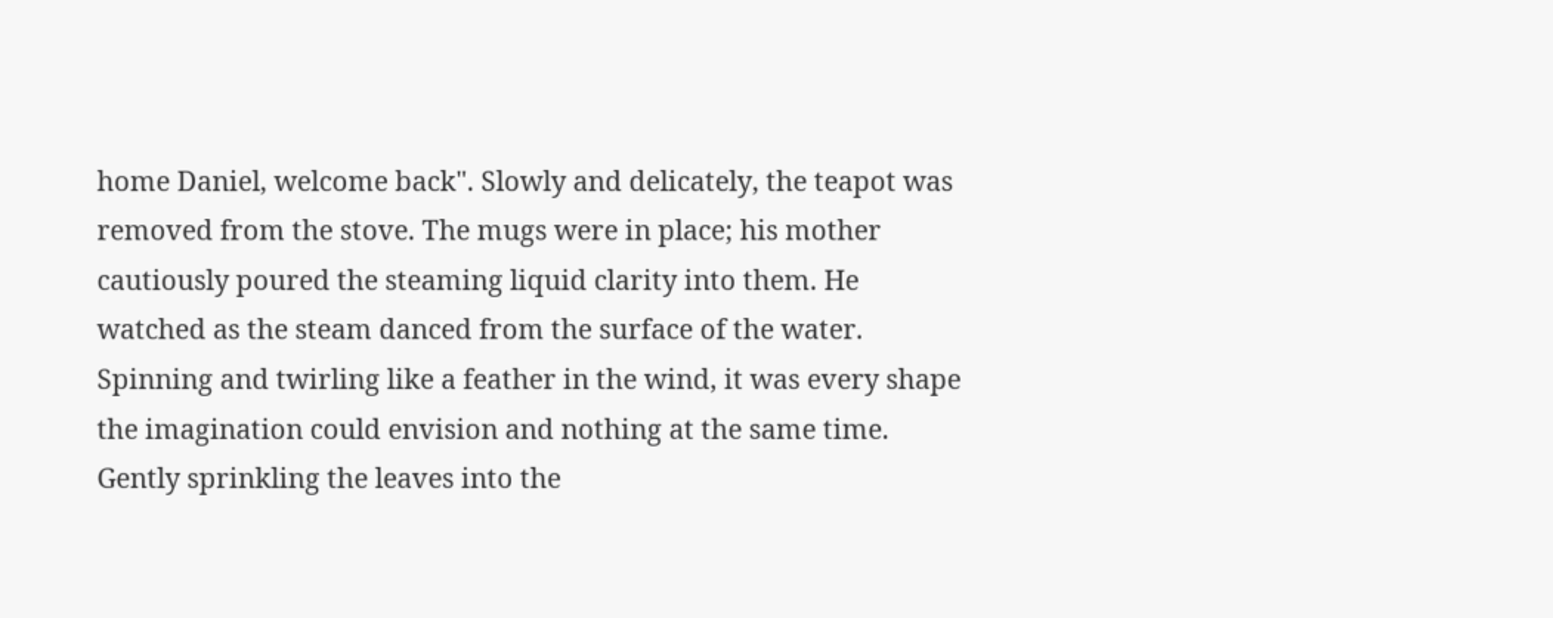home Daniel, welcome back". Slowly and delicately, the teapot was removed from the stove. The mugs were in place; his mother cautiously poured the steaming liquid clarity into them. He watched as the steam danced from the surface of the water. Spinning and twirling like a feather in the wind, it was every shape the imagination could envision and nothing at the same time. Gently sprinkling the leaves into the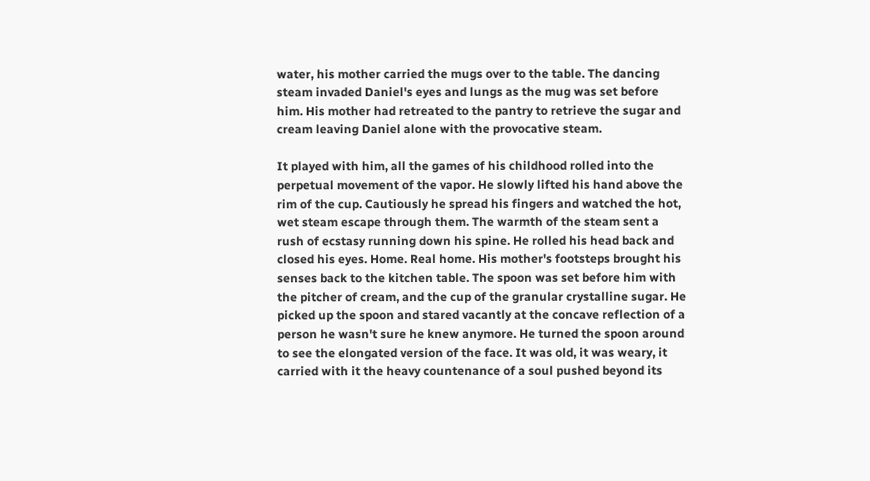water, his mother carried the mugs over to the table. The dancing steam invaded Daniel's eyes and lungs as the mug was set before him. His mother had retreated to the pantry to retrieve the sugar and cream leaving Daniel alone with the provocative steam.

It played with him, all the games of his childhood rolled into the perpetual movement of the vapor. He slowly lifted his hand above the rim of the cup. Cautiously he spread his fingers and watched the hot, wet steam escape through them. The warmth of the steam sent a rush of ecstasy running down his spine. He rolled his head back and closed his eyes. Home. Real home. His mother's footsteps brought his senses back to the kitchen table. The spoon was set before him with the pitcher of cream, and the cup of the granular crystalline sugar. He picked up the spoon and stared vacantly at the concave reflection of a person he wasn't sure he knew anymore. He turned the spoon around to see the elongated version of the face. It was old, it was weary, it carried with it the heavy countenance of a soul pushed beyond its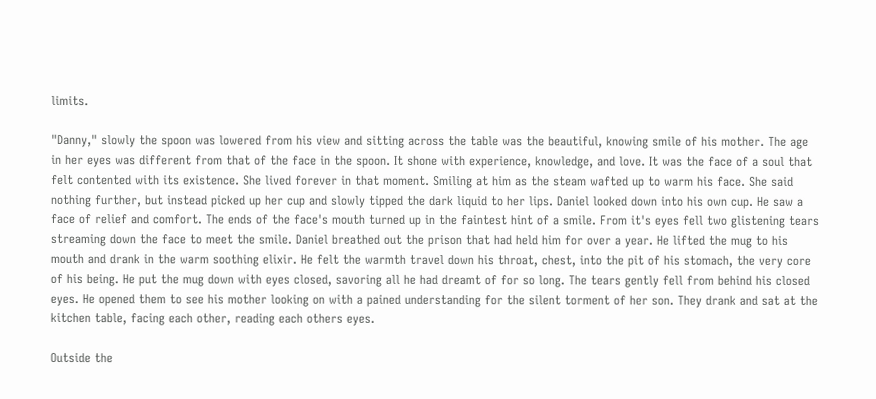limits.

"Danny," slowly the spoon was lowered from his view and sitting across the table was the beautiful, knowing smile of his mother. The age in her eyes was different from that of the face in the spoon. It shone with experience, knowledge, and love. It was the face of a soul that felt contented with its existence. She lived forever in that moment. Smiling at him as the steam wafted up to warm his face. She said nothing further, but instead picked up her cup and slowly tipped the dark liquid to her lips. Daniel looked down into his own cup. He saw a face of relief and comfort. The ends of the face's mouth turned up in the faintest hint of a smile. From it's eyes fell two glistening tears streaming down the face to meet the smile. Daniel breathed out the prison that had held him for over a year. He lifted the mug to his mouth and drank in the warm soothing elixir. He felt the warmth travel down his throat, chest, into the pit of his stomach, the very core of his being. He put the mug down with eyes closed, savoring all he had dreamt of for so long. The tears gently fell from behind his closed eyes. He opened them to see his mother looking on with a pained understanding for the silent torment of her son. They drank and sat at the kitchen table, facing each other, reading each others eyes.

Outside the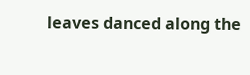leaves danced along the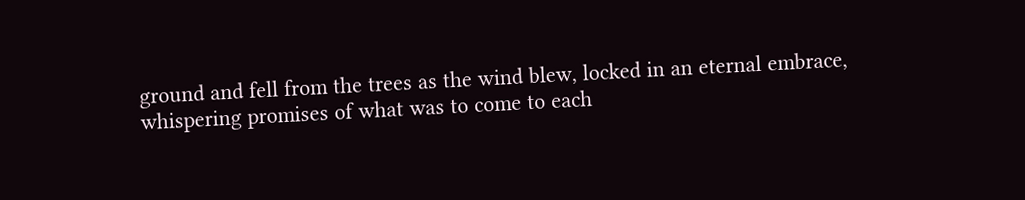ground and fell from the trees as the wind blew, locked in an eternal embrace, whispering promises of what was to come to each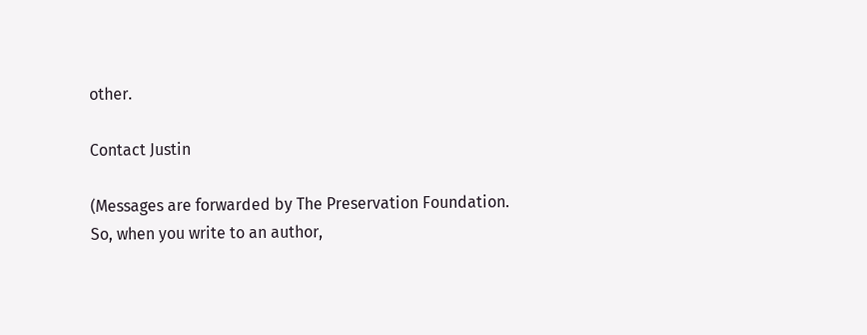other.

Contact Justin

(Messages are forwarded by The Preservation Foundation.
So, when you write to an author,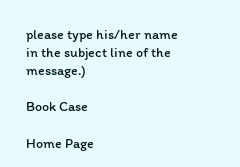please type his/her name
in the subject line of the message.)

Book Case

Home Page